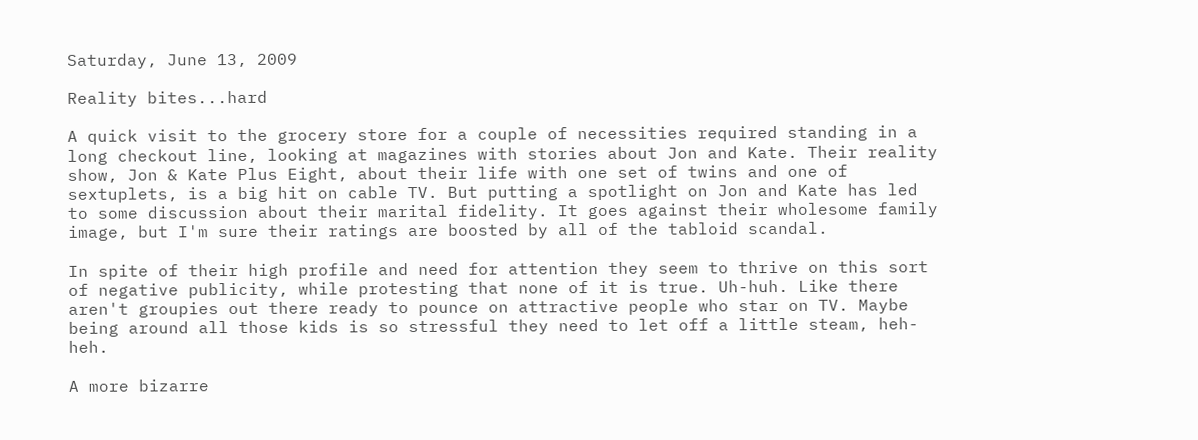Saturday, June 13, 2009

Reality bites...hard

A quick visit to the grocery store for a couple of necessities required standing in a long checkout line, looking at magazines with stories about Jon and Kate. Their reality show, Jon & Kate Plus Eight, about their life with one set of twins and one of sextuplets, is a big hit on cable TV. But putting a spotlight on Jon and Kate has led to some discussion about their marital fidelity. It goes against their wholesome family image, but I'm sure their ratings are boosted by all of the tabloid scandal.

In spite of their high profile and need for attention they seem to thrive on this sort of negative publicity, while protesting that none of it is true. Uh-huh. Like there aren't groupies out there ready to pounce on attractive people who star on TV. Maybe being around all those kids is so stressful they need to let off a little steam, heh-heh.

A more bizarre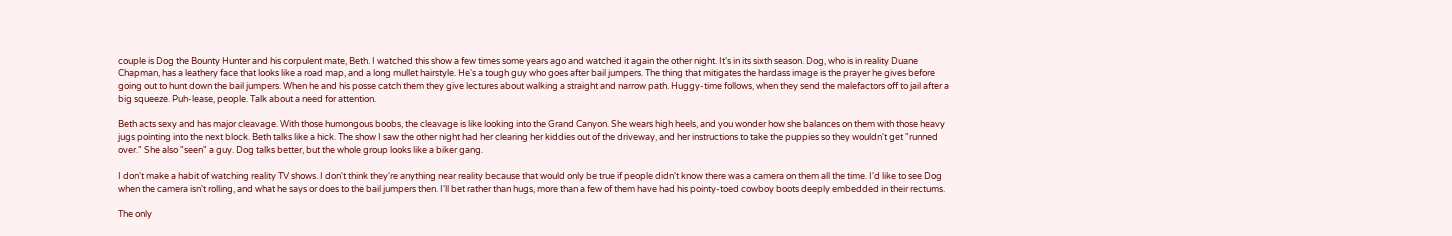couple is Dog the Bounty Hunter and his corpulent mate, Beth. I watched this show a few times some years ago and watched it again the other night. It's in its sixth season. Dog, who is in reality Duane Chapman, has a leathery face that looks like a road map, and a long mullet hairstyle. He's a tough guy who goes after bail jumpers. The thing that mitigates the hardass image is the prayer he gives before going out to hunt down the bail jumpers. When he and his posse catch them they give lectures about walking a straight and narrow path. Huggy-time follows, when they send the malefactors off to jail after a big squeeze. Puh-lease, people. Talk about a need for attention.

Beth acts sexy and has major cleavage. With those humongous boobs, the cleavage is like looking into the Grand Canyon. She wears high heels, and you wonder how she balances on them with those heavy jugs pointing into the next block. Beth talks like a hick. The show I saw the other night had her clearing her kiddies out of the driveway, and her instructions to take the puppies so they wouldn't get "runned over." She also "seen" a guy. Dog talks better, but the whole group looks like a biker gang.

I don't make a habit of watching reality TV shows. I don't think they're anything near reality because that would only be true if people didn't know there was a camera on them all the time. I'd like to see Dog when the camera isn't rolling, and what he says or does to the bail jumpers then. I'll bet rather than hugs, more than a few of them have had his pointy-toed cowboy boots deeply embedded in their rectums.

The only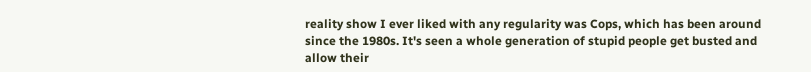reality show I ever liked with any regularity was Cops, which has been around since the 1980s. It's seen a whole generation of stupid people get busted and allow their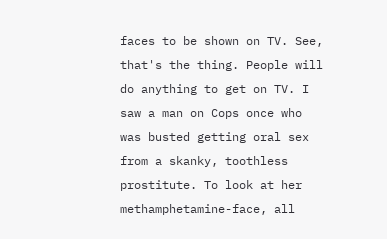faces to be shown on TV. See, that's the thing. People will do anything to get on TV. I saw a man on Cops once who was busted getting oral sex from a skanky, toothless prostitute. To look at her methamphetamine-face, all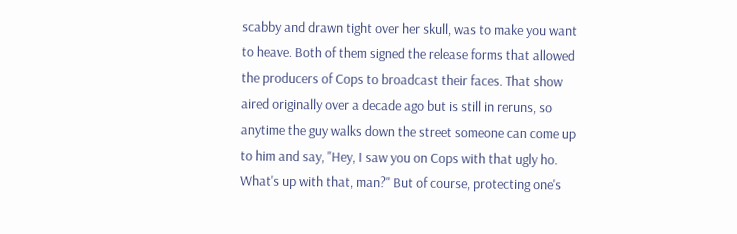scabby and drawn tight over her skull, was to make you want to heave. Both of them signed the release forms that allowed the producers of Cops to broadcast their faces. That show aired originally over a decade ago but is still in reruns, so anytime the guy walks down the street someone can come up to him and say, "Hey, I saw you on Cops with that ugly ho. What's up with that, man?" But of course, protecting one's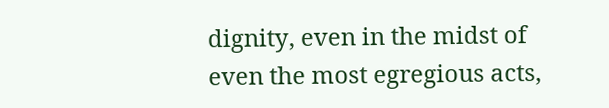dignity, even in the midst of even the most egregious acts,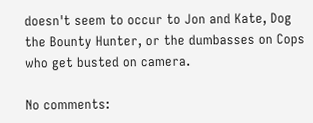doesn't seem to occur to Jon and Kate, Dog the Bounty Hunter, or the dumbasses on Cops who get busted on camera.

No comments: